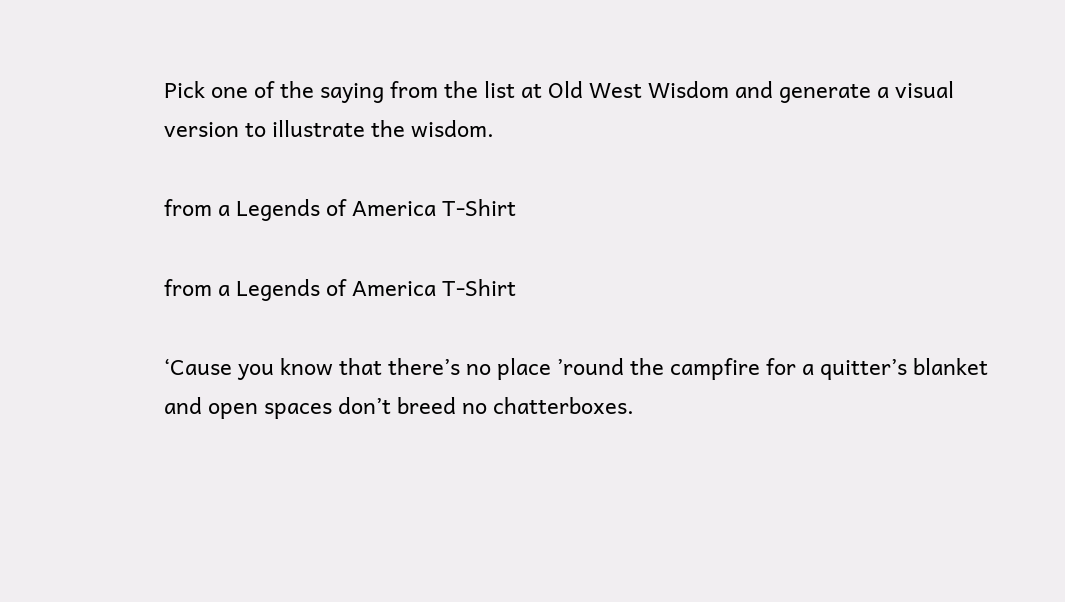Pick one of the saying from the list at Old West Wisdom and generate a visual version to illustrate the wisdom.

from a Legends of America T-Shirt

from a Legends of America T-Shirt

‘Cause you know that there’s no place ’round the campfire for a quitter’s blanket and open spaces don’t breed no chatterboxes.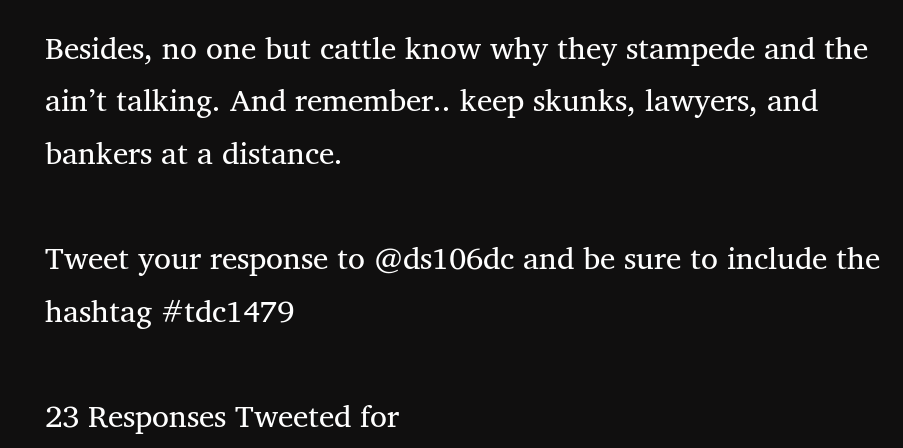Besides, no one but cattle know why they stampede and the ain’t talking. And remember.. keep skunks, lawyers, and bankers at a distance.

Tweet your response to @ds106dc and be sure to include the hashtag #tdc1479

23 Responses Tweeted for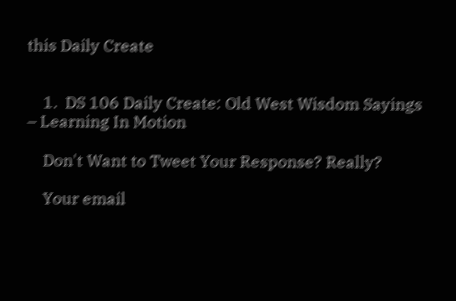this Daily Create


    1.  DS 106 Daily Create: Old West Wisdom Sayings – Learning In Motion

    Don't Want to Tweet Your Response? Really?

    Your email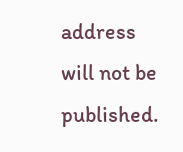address will not be published.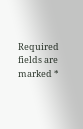Required fields are marked *